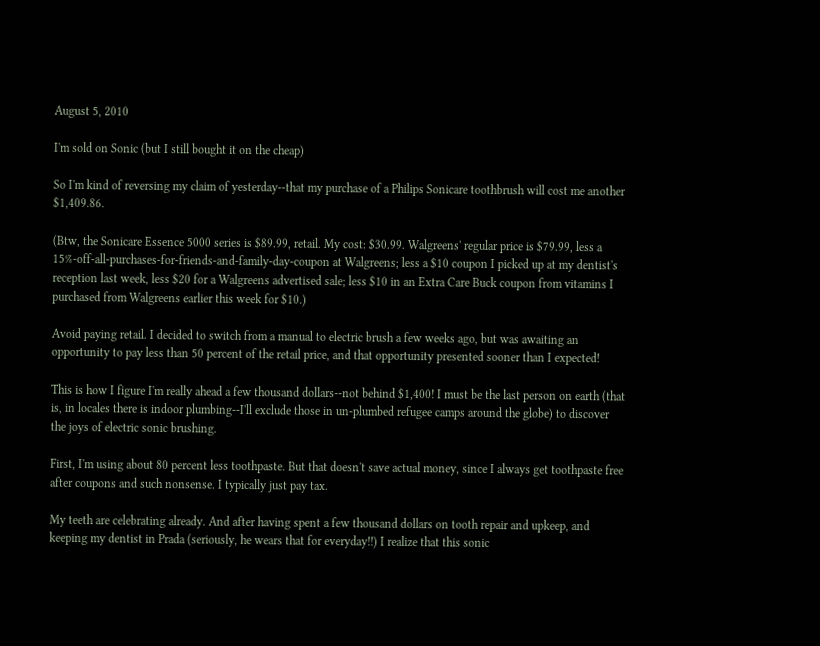August 5, 2010

I'm sold on Sonic (but I still bought it on the cheap)

So I'm kind of reversing my claim of yesterday--that my purchase of a Philips Sonicare toothbrush will cost me another $1,409.86.

(Btw, the Sonicare Essence 5000 series is $89.99, retail. My cost: $30.99. Walgreens' regular price is $79.99, less a 15%-off-all-purchases-for-friends-and-family-day-coupon at Walgreens; less a $10 coupon I picked up at my dentist's reception last week, less $20 for a Walgreens advertised sale; less $10 in an Extra Care Buck coupon from vitamins I purchased from Walgreens earlier this week for $10.)

Avoid paying retail. I decided to switch from a manual to electric brush a few weeks ago, but was awaiting an opportunity to pay less than 50 percent of the retail price, and that opportunity presented sooner than I expected!

This is how I figure I'm really ahead a few thousand dollars--not behind $1,400! I must be the last person on earth (that is, in locales there is indoor plumbing--I'll exclude those in un-plumbed refugee camps around the globe) to discover the joys of electric sonic brushing.

First, I'm using about 80 percent less toothpaste. But that doesn't save actual money, since I always get toothpaste free after coupons and such nonsense. I typically just pay tax.

My teeth are celebrating already. And after having spent a few thousand dollars on tooth repair and upkeep, and keeping my dentist in Prada (seriously, he wears that for everyday!!) I realize that this sonic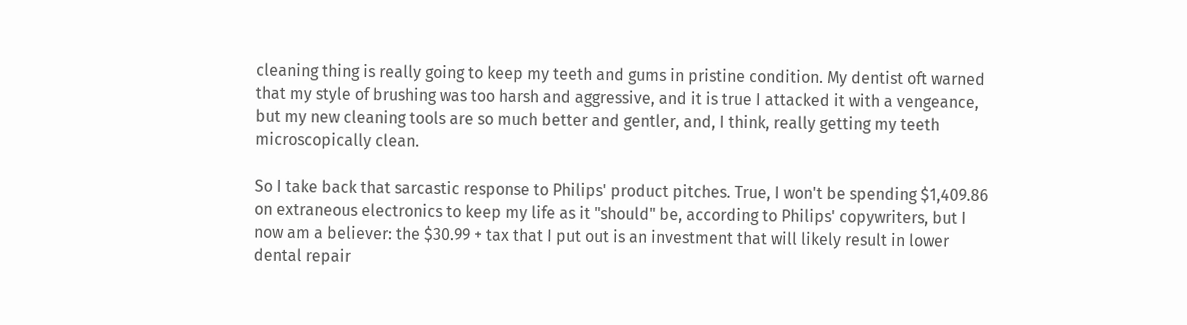cleaning thing is really going to keep my teeth and gums in pristine condition. My dentist oft warned that my style of brushing was too harsh and aggressive, and it is true I attacked it with a vengeance, but my new cleaning tools are so much better and gentler, and, I think, really getting my teeth microscopically clean.

So I take back that sarcastic response to Philips' product pitches. True, I won't be spending $1,409.86 on extraneous electronics to keep my life as it "should" be, according to Philips' copywriters, but I now am a believer: the $30.99 + tax that I put out is an investment that will likely result in lower dental repair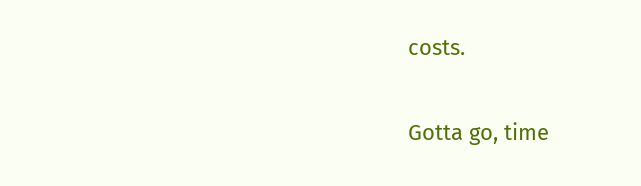costs.

Gotta go, time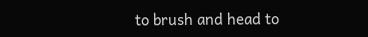to brush and head to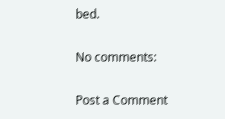bed.

No comments:

Post a Comment